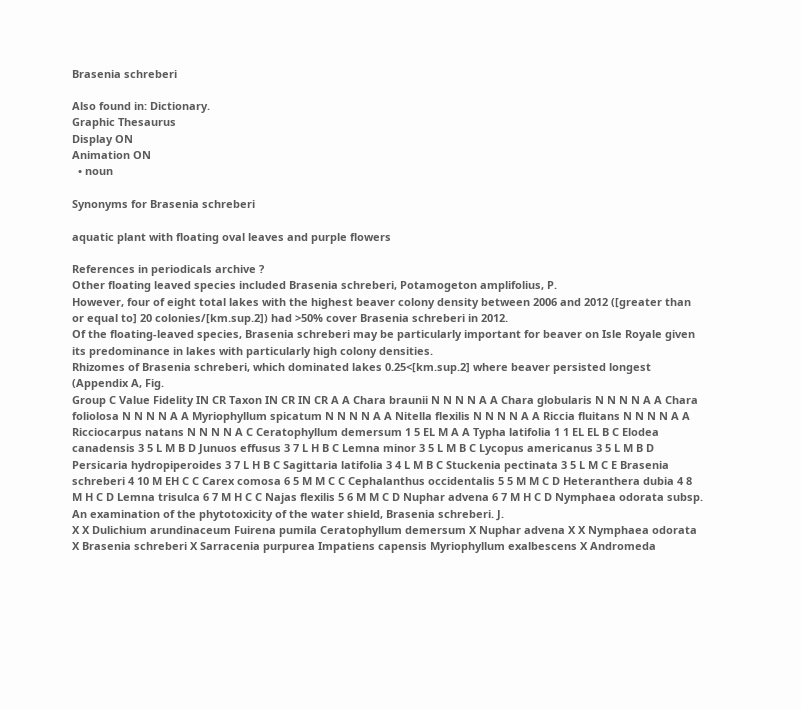Brasenia schreberi

Also found in: Dictionary.
Graphic Thesaurus
Display ON
Animation ON
  • noun

Synonyms for Brasenia schreberi

aquatic plant with floating oval leaves and purple flowers

References in periodicals archive ?
Other floating leaved species included Brasenia schreberi, Potamogeton amplifolius, P.
However, four of eight total lakes with the highest beaver colony density between 2006 and 2012 ([greater than or equal to] 20 colonies/[km.sup.2]) had >50% cover Brasenia schreberi in 2012.
Of the floating-leaved species, Brasenia schreberi may be particularly important for beaver on Isle Royale given its predominance in lakes with particularly high colony densities.
Rhizomes of Brasenia schreberi, which dominated lakes 0.25<[km.sup.2] where beaver persisted longest (Appendix A, Fig.
Group C Value Fidelity IN CR Taxon IN CR IN CR A A Chara braunii N N N N A A Chara globularis N N N N A A Chara foliolosa N N N N A A Myriophyllum spicatum N N N N A A Nitella flexilis N N N N A A Riccia fluitans N N N N A A Ricciocarpus natans N N N N A C Ceratophyllum demersum 1 5 EL M A A Typha latifolia 1 1 EL EL B C Elodea canadensis 3 5 L M B D Junuos effusus 3 7 L H B C Lemna minor 3 5 L M B C Lycopus americanus 3 5 L M B D Persicaria hydropiperoides 3 7 L H B C Sagittaria latifolia 3 4 L M B C Stuckenia pectinata 3 5 L M C E Brasenia schreberi 4 10 M EH C C Carex comosa 6 5 M M C C Cephalanthus occidentalis 5 5 M M C D Heteranthera dubia 4 8 M H C D Lemna trisulca 6 7 M H C C Najas flexilis 5 6 M M C D Nuphar advena 6 7 M H C D Nymphaea odorata subsp.
An examination of the phytotoxicity of the water shield, Brasenia schreberi. J.
X X Dulichium arundinaceum Fuirena pumila Ceratophyllum demersum X Nuphar advena X X Nymphaea odorata X Brasenia schreberi X Sarracenia purpurea Impatiens capensis Myriophyllum exalbescens X Andromeda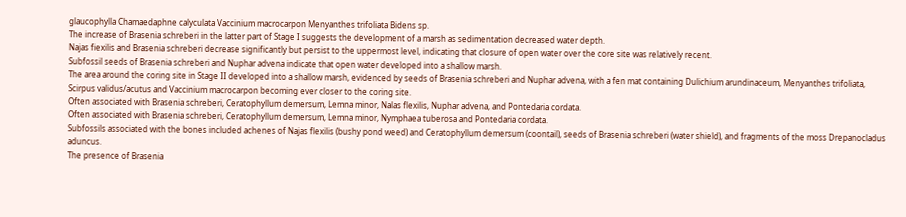glaucophylla Chamaedaphne calyculata Vaccinium macrocarpon Menyanthes trifoliata Bidens sp.
The increase of Brasenia schreberi in the latter part of Stage I suggests the development of a marsh as sedimentation decreased water depth.
Najas fiexilis and Brasenia schreberi decrease significantly but persist to the uppermost level, indicating that closure of open water over the core site was relatively recent.
Subfossil seeds of Brasenia schreberi and Nuphar advena indicate that open water developed into a shallow marsh.
The area around the coring site in Stage II developed into a shallow marsh, evidenced by seeds of Brasenia schreberi and Nuphar advena, with a fen mat containing Dulichium arundinaceum, Menyanthes trifoliata, Scirpus validus/acutus and Vaccinium macrocarpon becoming ever closer to the coring site.
Often associated with Brasenia schreberi, Ceratophyllum demersum, Lemna minor, Nalas flexilis, Nuphar advena, and Pontedaria cordata.
Often associated with Brasenia schreberi, Ceratophyllum demersum, Lemna minor, Nymphaea tuberosa and Pontedaria cordata.
Subfossils associated with the bones included achenes of Najas flexilis (bushy pond weed) and Ceratophyllum demersum (coontail), seeds of Brasenia schreberi (water shield), and fragments of the moss Drepanocladus aduncus.
The presence of Brasenia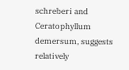schreberi and Ceratophyllum demersum, suggests relatively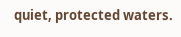quiet, protected waters.